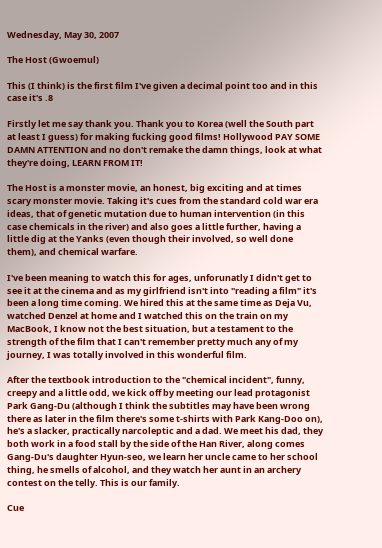Wednesday, May 30, 2007

The Host (Gwoemul)

This (I think) is the first film I've given a decimal point too and in this case it's .8

Firstly let me say thank you. Thank you to Korea (well the South part at least I guess) for making fucking good films! Hollywood PAY SOME DAMN ATTENTION and no don't remake the damn things, look at what they're doing, LEARN FROM IT!

The Host is a monster movie, an honest, big exciting and at times scary monster movie. Taking it's cues from the standard cold war era ideas, that of genetic mutation due to human intervention (in this case chemicals in the river) and also goes a little further, having a little dig at the Yanks (even though their involved, so well done them), and chemical warfare.

I've been meaning to watch this for ages, unforunatly I didn't get to see it at the cinema and as my girlfriend isn't into "reading a film" it's been a long time coming. We hired this at the same time as Deja Vu, watched Denzel at home and I watched this on the train on my MacBook, I know not the best situation, but a testament to the strength of the film that I can't remember pretty much any of my journey, I was totally involved in this wonderful film.

After the textbook introduction to the "chemical incident", funny, creepy and a little odd, we kick off by meeting our lead protagonist Park Gang-Du (although I think the subtitles may have been wrong there as later in the film there's some t-shirts with Park Kang-Doo on), he's a slacker, practically narcoleptic and a dad. We meet his dad, they both work in a food stall by the side of the Han River, along comes Gang-Du's daughter Hyun-seo, we learn her uncle came to her school thing, he smells of alcohol, and they watch her aunt in an archery contest on the telly. This is our family.

Cue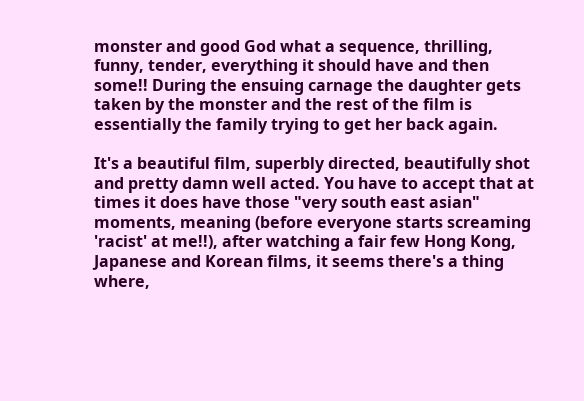monster and good God what a sequence, thrilling, funny, tender, everything it should have and then some!! During the ensuing carnage the daughter gets taken by the monster and the rest of the film is essentially the family trying to get her back again.

It's a beautiful film, superbly directed, beautifully shot and pretty damn well acted. You have to accept that at times it does have those "very south east asian" moments, meaning (before everyone starts screaming 'racist' at me!!), after watching a fair few Hong Kong, Japanese and Korean films, it seems there's a thing where,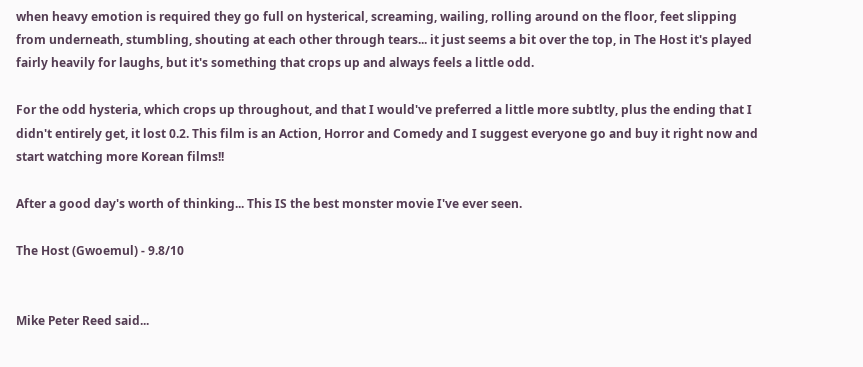when heavy emotion is required they go full on hysterical, screaming, wailing, rolling around on the floor, feet slipping from underneath, stumbling, shouting at each other through tears... it just seems a bit over the top, in The Host it's played fairly heavily for laughs, but it's something that crops up and always feels a little odd.

For the odd hysteria, which crops up throughout, and that I would've preferred a little more subtlty, plus the ending that I didn't entirely get, it lost 0.2. This film is an Action, Horror and Comedy and I suggest everyone go and buy it right now and start watching more Korean films!!

After a good day's worth of thinking... This IS the best monster movie I've ever seen.

The Host (Gwoemul) - 9.8/10


Mike Peter Reed said...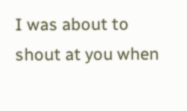I was about to shout at you when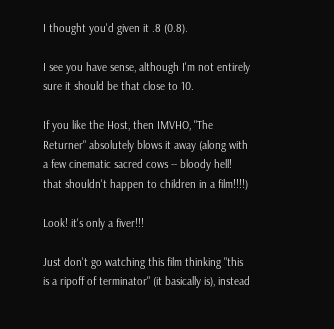I thought you'd given it .8 (0.8).

I see you have sense, although I'm not entirely sure it should be that close to 10.

If you like the Host, then IMVHO, "The Returner" absolutely blows it away (along with a few cinematic sacred cows -- bloody hell! that shouldn't happen to children in a film!!!!)

Look! it's only a fiver!!!

Just don't go watching this film thinking "this is a ripoff of terminator" (it basically is), instead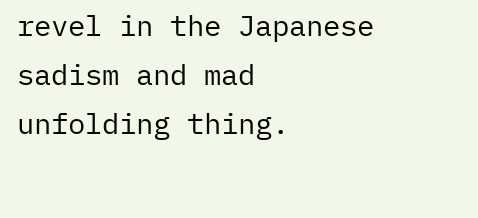revel in the Japanese sadism and mad unfolding thing.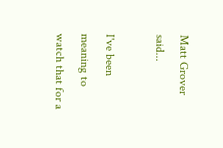Matt Grover said...

I've been meaning to watch that for a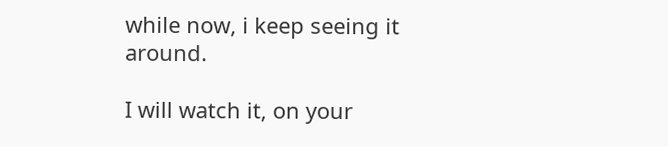while now, i keep seeing it around.

I will watch it, on your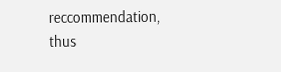reccommendation, thus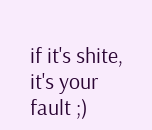if it's shite, it's your fault ;)